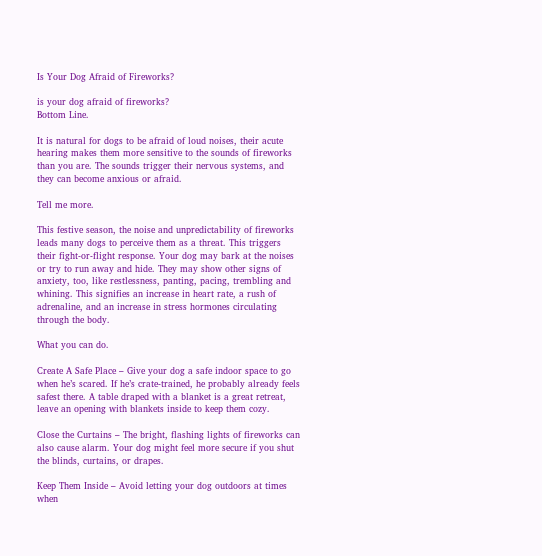Is Your Dog Afraid of Fireworks?

is your dog afraid of fireworks?
Bottom Line.

It is natural for dogs to be afraid of loud noises, their acute hearing makes them more sensitive to the sounds of fireworks than you are. The sounds trigger their nervous systems, and they can become anxious or afraid.

Tell me more.

This festive season, the noise and unpredictability of fireworks leads many dogs to perceive them as a threat. This triggers their fight-or-flight response. Your dog may bark at the noises or try to run away and hide. They may show other signs of anxiety, too, like restlessness, panting, pacing, trembling and whining. This signifies an increase in heart rate, a rush of adrenaline, and an increase in stress hormones circulating through the body.

What you can do.

Create A Safe Place – Give your dog a safe indoor space to go when he’s scared. If he’s crate-trained, he probably already feels safest there. A table draped with a blanket is a great retreat, leave an opening with blankets inside to keep them cozy.

Close the Curtains – The bright, flashing lights of fireworks can also cause alarm. Your dog might feel more secure if you shut the blinds, curtains, or drapes.

Keep Them Inside – Avoid letting your dog outdoors at times when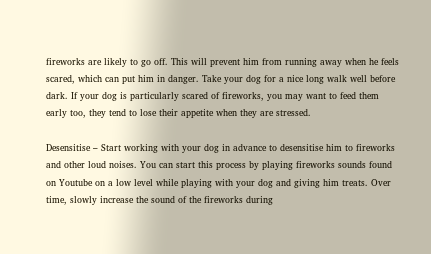fireworks are likely to go off. This will prevent him from running away when he feels scared, which can put him in danger. Take your dog for a nice long walk well before dark. If your dog is particularly scared of fireworks, you may want to feed them early too, they tend to lose their appetite when they are stressed.

Desensitise – Start working with your dog in advance to desensitise him to fireworks and other loud noises. You can start this process by playing fireworks sounds found on Youtube on a low level while playing with your dog and giving him treats. Over time, slowly increase the sound of the fireworks during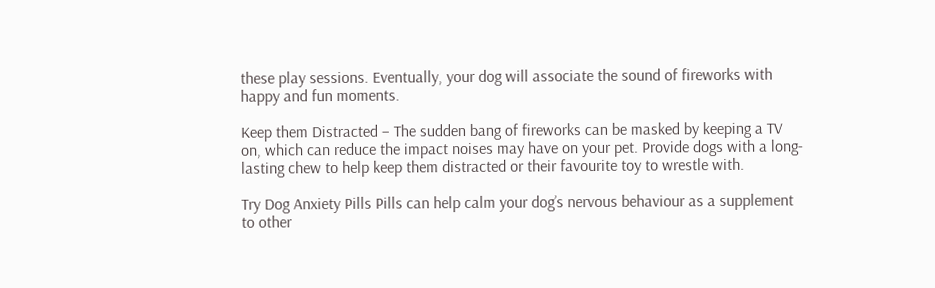these play sessions. Eventually, your dog will associate the sound of fireworks with happy and fun moments.

Keep them Distracted – The sudden bang of fireworks can be masked by keeping a TV on, which can reduce the impact noises may have on your pet. Provide dogs with a long-lasting chew to help keep them distracted or their favourite toy to wrestle with.

Try Dog Anxiety Pills Pills can help calm your dog’s nervous behaviour as a supplement to other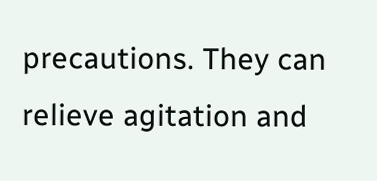precautions. They can relieve agitation and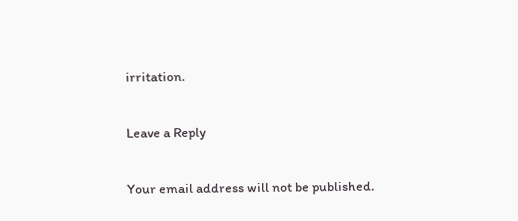irritation.

Leave a Reply

Your email address will not be published.